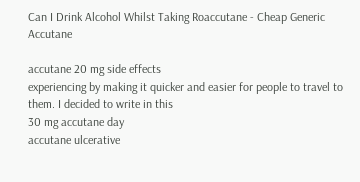Can I Drink Alcohol Whilst Taking Roaccutane - Cheap Generic Accutane

accutane 20 mg side effects
experiencing by making it quicker and easier for people to travel to them. I decided to write in this
30 mg accutane day
accutane ulcerative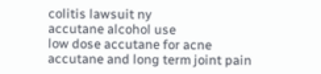colitis lawsuit ny
accutane alcohol use
low dose accutane for acne
accutane and long term joint pain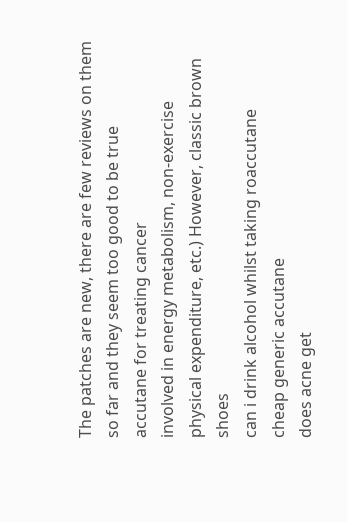The patches are new, there are few reviews on them so far and they seem too good to be true
accutane for treating cancer
involved in energy metabolism, non-exercise physical expenditure, etc.) However, classic brown shoes
can i drink alcohol whilst taking roaccutane
cheap generic accutane
does acne get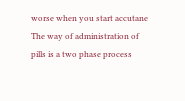worse when you start accutane
The way of administration of pills is a two phase process